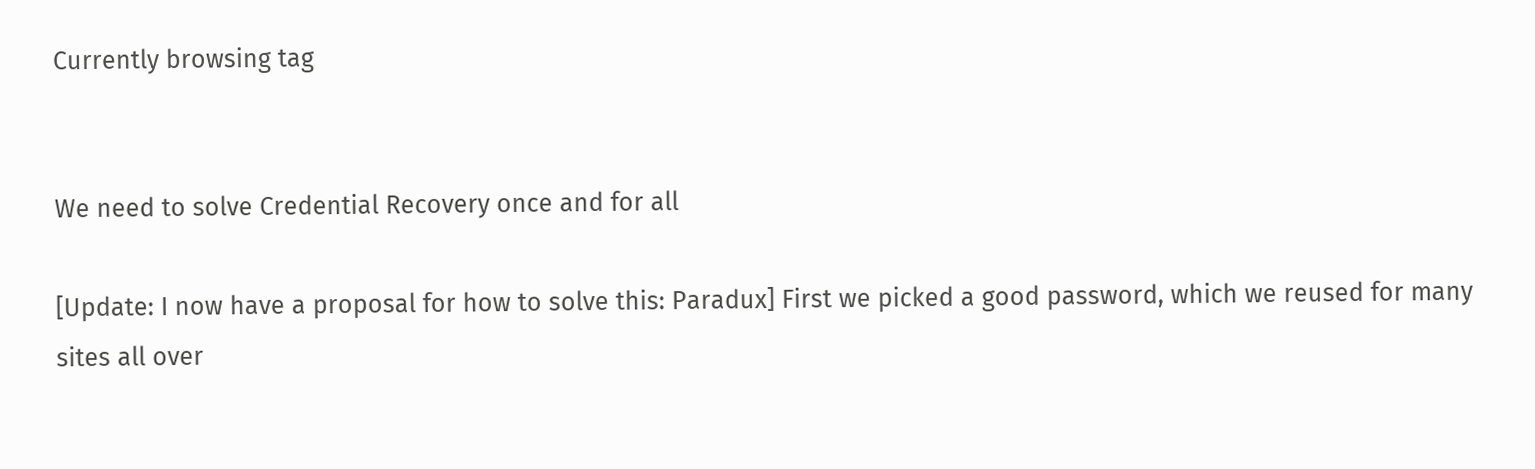Currently browsing tag


We need to solve Credential Recovery once and for all

[Update: I now have a proposal for how to solve this: Paradux] First we picked a good password, which we reused for many sites all over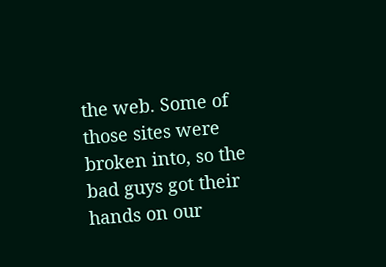the web. Some of those sites were broken into, so the bad guys got their hands on our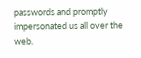passwords and promptly impersonated us all over the web.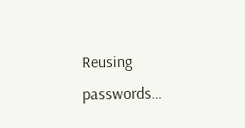Reusing passwords…